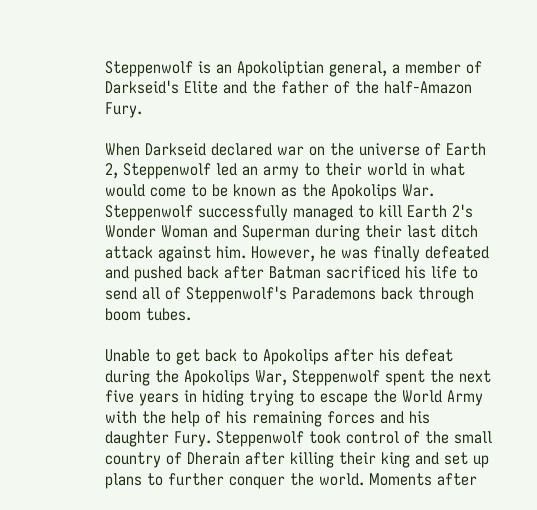Steppenwolf is an Apokoliptian general, a member of Darkseid's Elite and the father of the half-Amazon Fury.

When Darkseid declared war on the universe of Earth 2, Steppenwolf led an army to their world in what would come to be known as the Apokolips War. Steppenwolf successfully managed to kill Earth 2's Wonder Woman and Superman during their last ditch attack against him. However, he was finally defeated and pushed back after Batman sacrificed his life to send all of Steppenwolf's Parademons back through boom tubes.

Unable to get back to Apokolips after his defeat during the Apokolips War, Steppenwolf spent the next five years in hiding trying to escape the World Army with the help of his remaining forces and his daughter Fury. Steppenwolf took control of the small country of Dherain after killing their king and set up plans to further conquer the world. Moments after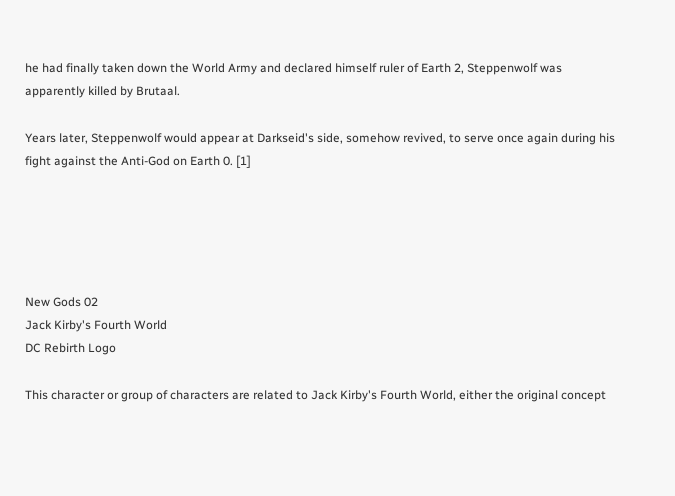he had finally taken down the World Army and declared himself ruler of Earth 2, Steppenwolf was apparently killed by Brutaal.

Years later, Steppenwolf would appear at Darkseid's side, somehow revived, to serve once again during his fight against the Anti-God on Earth 0. [1]





New Gods 02
Jack Kirby's Fourth World
DC Rebirth Logo

This character or group of characters are related to Jack Kirby's Fourth World, either the original concept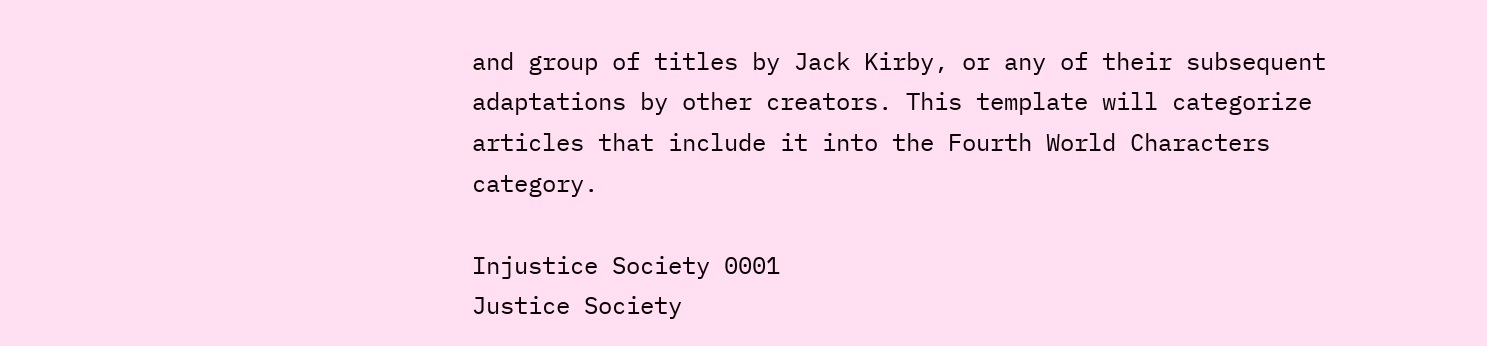and group of titles by Jack Kirby, or any of their subsequent adaptations by other creators. This template will categorize articles that include it into the Fourth World Characters category.

Injustice Society 0001
Justice Society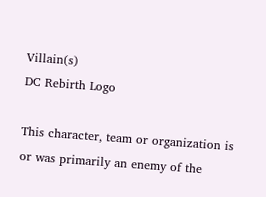Villain(s)
DC Rebirth Logo

This character, team or organization is or was primarily an enemy of the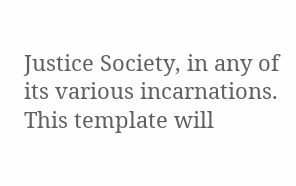Justice Society, in any of its various incarnations. This template will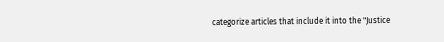categorize articles that include it into the "Justice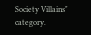Society Villains" category.